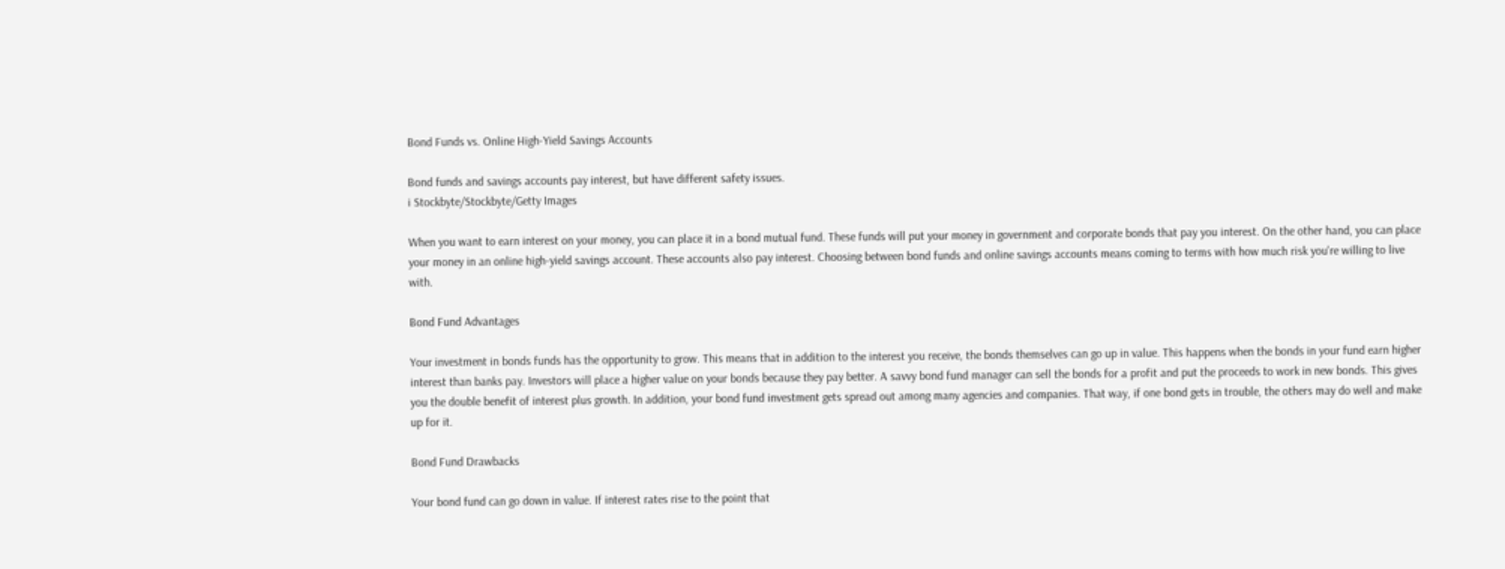Bond Funds vs. Online High-Yield Savings Accounts

Bond funds and savings accounts pay interest, but have different safety issues.
i Stockbyte/Stockbyte/Getty Images

When you want to earn interest on your money, you can place it in a bond mutual fund. These funds will put your money in government and corporate bonds that pay you interest. On the other hand, you can place your money in an online high-yield savings account. These accounts also pay interest. Choosing between bond funds and online savings accounts means coming to terms with how much risk you're willing to live with.

Bond Fund Advantages

Your investment in bonds funds has the opportunity to grow. This means that in addition to the interest you receive, the bonds themselves can go up in value. This happens when the bonds in your fund earn higher interest than banks pay. Investors will place a higher value on your bonds because they pay better. A savvy bond fund manager can sell the bonds for a profit and put the proceeds to work in new bonds. This gives you the double benefit of interest plus growth. In addition, your bond fund investment gets spread out among many agencies and companies. That way, if one bond gets in trouble, the others may do well and make up for it.

Bond Fund Drawbacks

Your bond fund can go down in value. If interest rates rise to the point that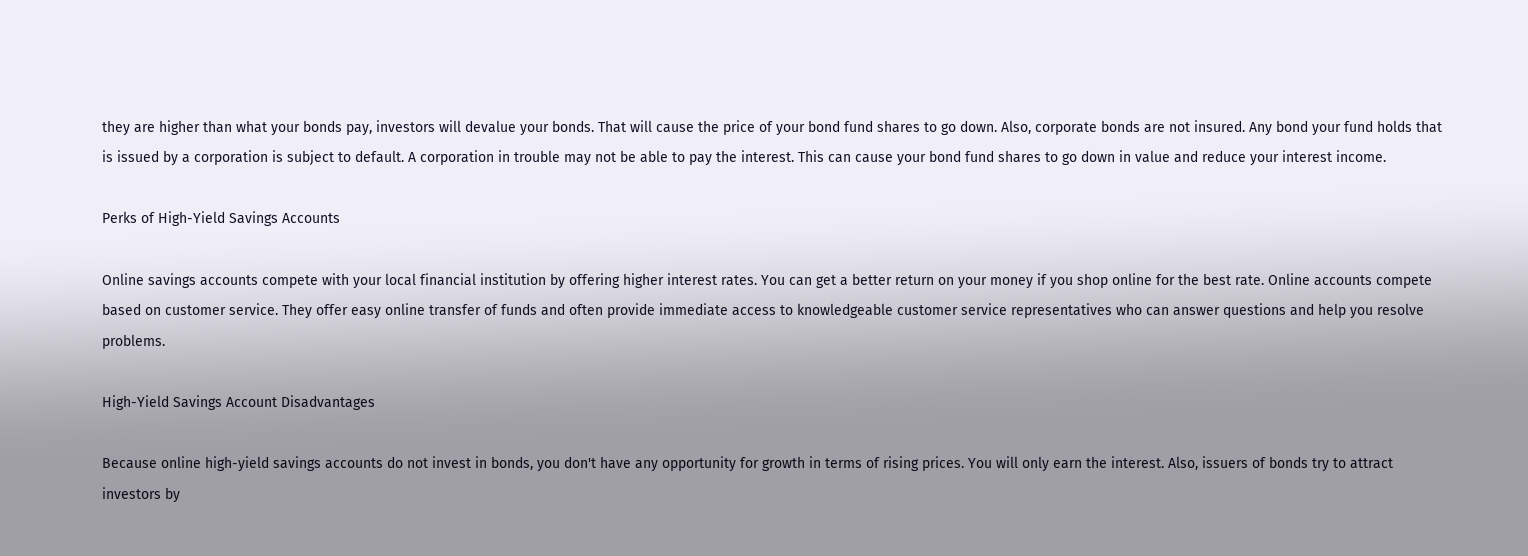they are higher than what your bonds pay, investors will devalue your bonds. That will cause the price of your bond fund shares to go down. Also, corporate bonds are not insured. Any bond your fund holds that is issued by a corporation is subject to default. A corporation in trouble may not be able to pay the interest. This can cause your bond fund shares to go down in value and reduce your interest income.

Perks of High-Yield Savings Accounts

Online savings accounts compete with your local financial institution by offering higher interest rates. You can get a better return on your money if you shop online for the best rate. Online accounts compete based on customer service. They offer easy online transfer of funds and often provide immediate access to knowledgeable customer service representatives who can answer questions and help you resolve problems.

High-Yield Savings Account Disadvantages

Because online high-yield savings accounts do not invest in bonds, you don't have any opportunity for growth in terms of rising prices. You will only earn the interest. Also, issuers of bonds try to attract investors by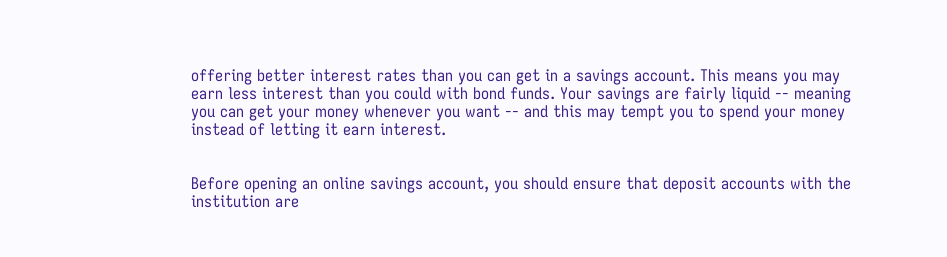offering better interest rates than you can get in a savings account. This means you may earn less interest than you could with bond funds. Your savings are fairly liquid -- meaning you can get your money whenever you want -- and this may tempt you to spend your money instead of letting it earn interest.


Before opening an online savings account, you should ensure that deposit accounts with the institution are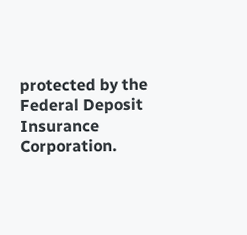protected by the Federal Deposit Insurance Corporation.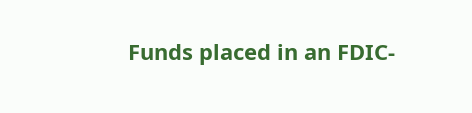Funds placed in an FDIC-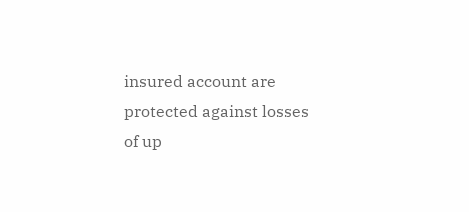insured account are protected against losses of up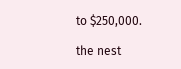to $250,000.

the nest